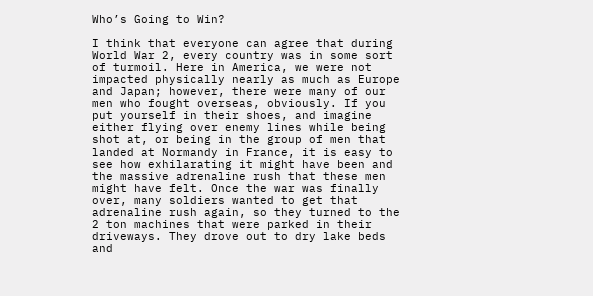Who’s Going to Win?

I think that everyone can agree that during World War 2, every country was in some sort of turmoil. Here in America, we were not impacted physically nearly as much as Europe and Japan; however, there were many of our men who fought overseas, obviously. If you put yourself in their shoes, and imagine either flying over enemy lines while being shot at, or being in the group of men that landed at Normandy in France, it is easy to see how exhilarating it might have been and the massive adrenaline rush that these men might have felt. Once the war was finally over, many soldiers wanted to get that adrenaline rush again, so they turned to the 2 ton machines that were parked in their driveways. They drove out to dry lake beds and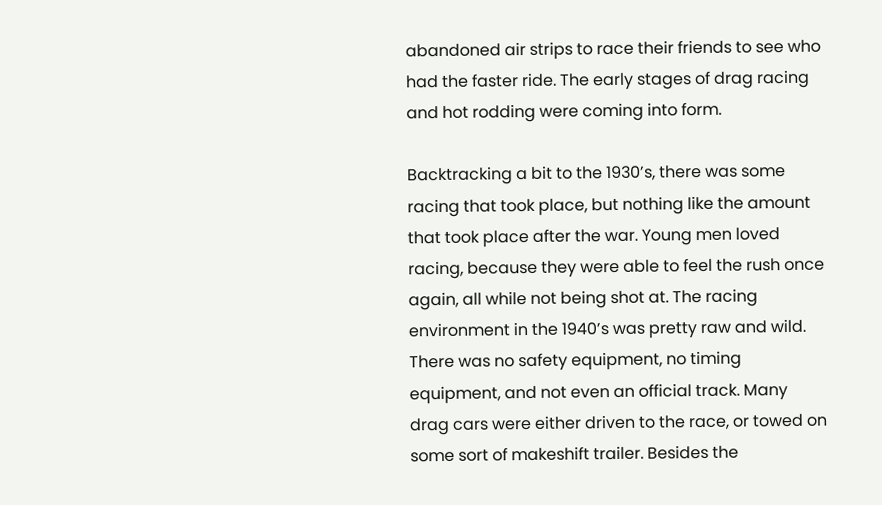abandoned air strips to race their friends to see who had the faster ride. The early stages of drag racing and hot rodding were coming into form.

Backtracking a bit to the 1930’s, there was some racing that took place, but nothing like the amount that took place after the war. Young men loved racing, because they were able to feel the rush once again, all while not being shot at. The racing environment in the 1940’s was pretty raw and wild. There was no safety equipment, no timing equipment, and not even an official track. Many drag cars were either driven to the race, or towed on some sort of makeshift trailer. Besides the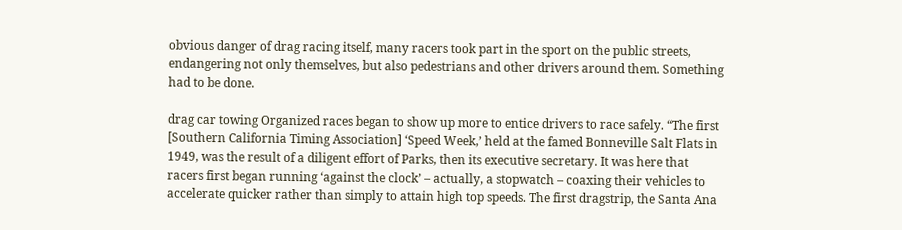obvious danger of drag racing itself, many racers took part in the sport on the public streets, endangering not only themselves, but also pedestrians and other drivers around them. Something had to be done.

drag car towing Organized races began to show up more to entice drivers to race safely. “The first [Southern California Timing Association] ‘Speed Week,’ held at the famed Bonneville Salt Flats in 1949, was the result of a diligent effort of Parks, then its executive secretary. It was here that racers first began running ‘against the clock’ – actually, a stopwatch – coaxing their vehicles to accelerate quicker rather than simply to attain high top speeds. The first dragstrip, the Santa Ana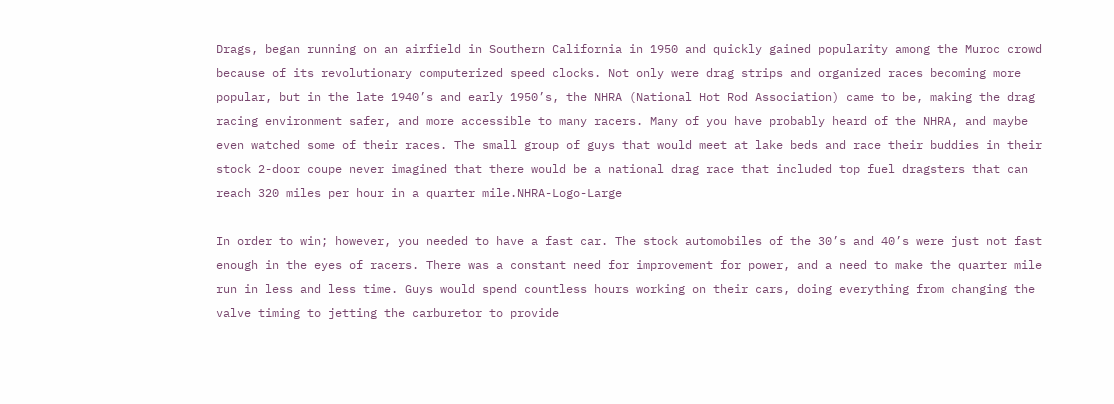Drags, began running on an airfield in Southern California in 1950 and quickly gained popularity among the Muroc crowd because of its revolutionary computerized speed clocks. Not only were drag strips and organized races becoming more popular, but in the late 1940’s and early 1950’s, the NHRA (National Hot Rod Association) came to be, making the drag racing environment safer, and more accessible to many racers. Many of you have probably heard of the NHRA, and maybe even watched some of their races. The small group of guys that would meet at lake beds and race their buddies in their stock 2-door coupe never imagined that there would be a national drag race that included top fuel dragsters that can reach 320 miles per hour in a quarter mile.NHRA-Logo-Large

In order to win; however, you needed to have a fast car. The stock automobiles of the 30’s and 40’s were just not fast enough in the eyes of racers. There was a constant need for improvement for power, and a need to make the quarter mile run in less and less time. Guys would spend countless hours working on their cars, doing everything from changing the valve timing to jetting the carburetor to provide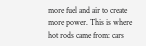more fuel and air to create more power. This is where hot rods came from: cars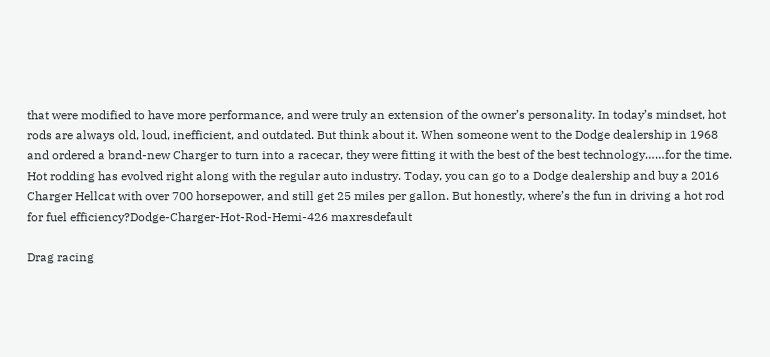that were modified to have more performance, and were truly an extension of the owner’s personality. In today’s mindset, hot rods are always old, loud, inefficient, and outdated. But think about it. When someone went to the Dodge dealership in 1968 and ordered a brand-new Charger to turn into a racecar, they were fitting it with the best of the best technology……for the time. Hot rodding has evolved right along with the regular auto industry. Today, you can go to a Dodge dealership and buy a 2016 Charger Hellcat with over 700 horsepower, and still get 25 miles per gallon. But honestly, where’s the fun in driving a hot rod for fuel efficiency?Dodge-Charger-Hot-Rod-Hemi-426 maxresdefault

Drag racing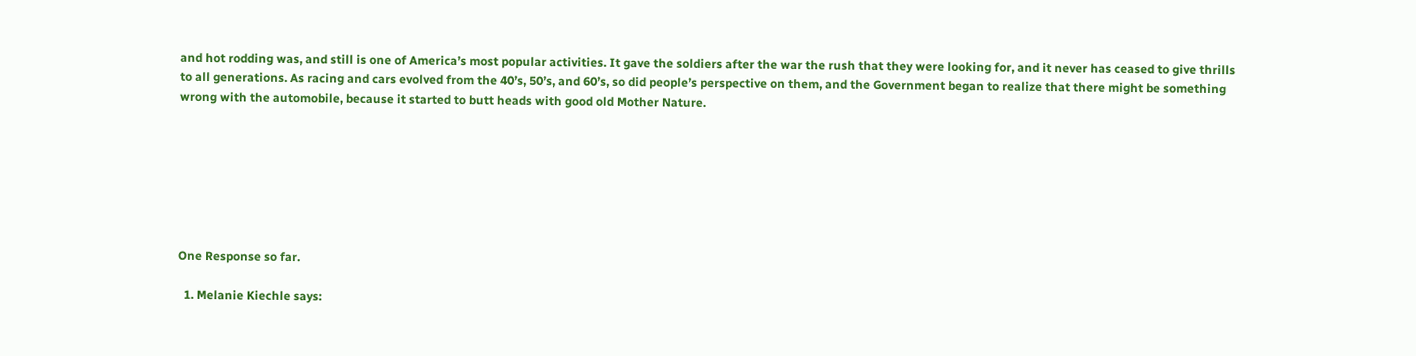and hot rodding was, and still is one of America’s most popular activities. It gave the soldiers after the war the rush that they were looking for, and it never has ceased to give thrills to all generations. As racing and cars evolved from the 40’s, 50’s, and 60’s, so did people’s perspective on them, and the Government began to realize that there might be something wrong with the automobile, because it started to butt heads with good old Mother Nature.







One Response so far.

  1. Melanie Kiechle says: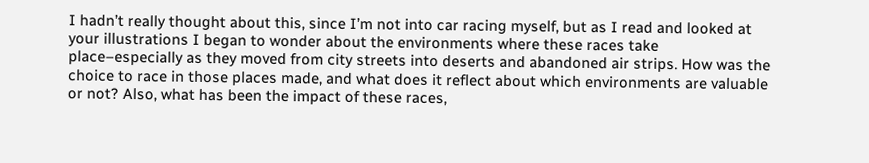I hadn’t really thought about this, since I’m not into car racing myself, but as I read and looked at your illustrations I began to wonder about the environments where these races take place–especially as they moved from city streets into deserts and abandoned air strips. How was the choice to race in those places made, and what does it reflect about which environments are valuable or not? Also, what has been the impact of these races,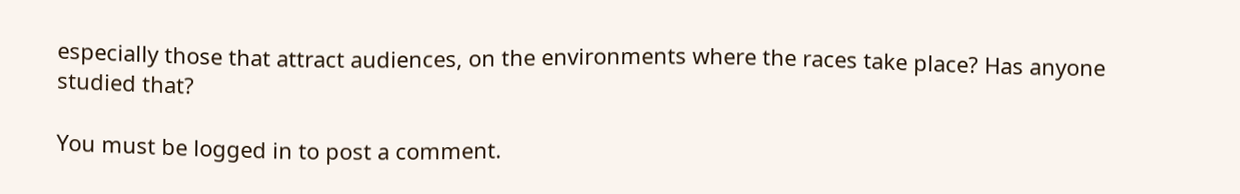especially those that attract audiences, on the environments where the races take place? Has anyone studied that?

You must be logged in to post a comment.